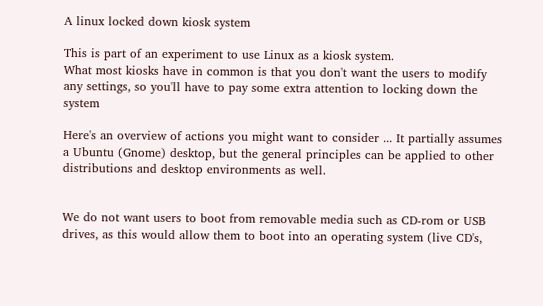A linux locked down kiosk system

This is part of an experiment to use Linux as a kiosk system.
What most kiosks have in common is that you don't want the users to modify any settings, so you'll have to pay some extra attention to locking down the system

Here's an overview of actions you might want to consider ... It partially assumes a Ubuntu (Gnome) desktop, but the general principles can be applied to other distributions and desktop environments as well.


We do not want users to boot from removable media such as CD-rom or USB drives, as this would allow them to boot into an operating system (live CD's,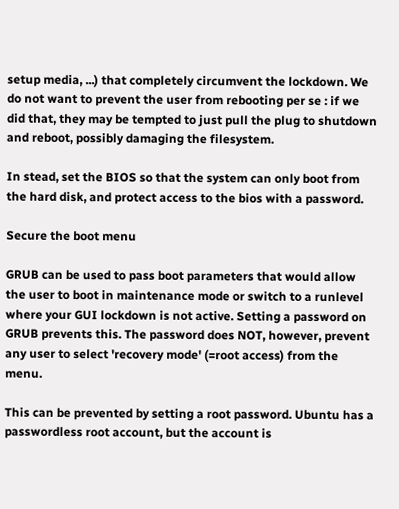setup media, ...) that completely circumvent the lockdown. We do not want to prevent the user from rebooting per se : if we did that, they may be tempted to just pull the plug to shutdown and reboot, possibly damaging the filesystem.

In stead, set the BIOS so that the system can only boot from the hard disk, and protect access to the bios with a password.

Secure the boot menu

GRUB can be used to pass boot parameters that would allow the user to boot in maintenance mode or switch to a runlevel where your GUI lockdown is not active. Setting a password on GRUB prevents this. The password does NOT, however, prevent any user to select 'recovery mode' (=root access) from the menu.

This can be prevented by setting a root password. Ubuntu has a passwordless root account, but the account is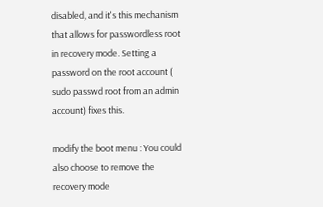disabled, and it's this mechanism that allows for passwordless root in recovery mode. Setting a password on the root account ( sudo passwd root from an admin account) fixes this.

modify the boot menu : You could also choose to remove the recovery mode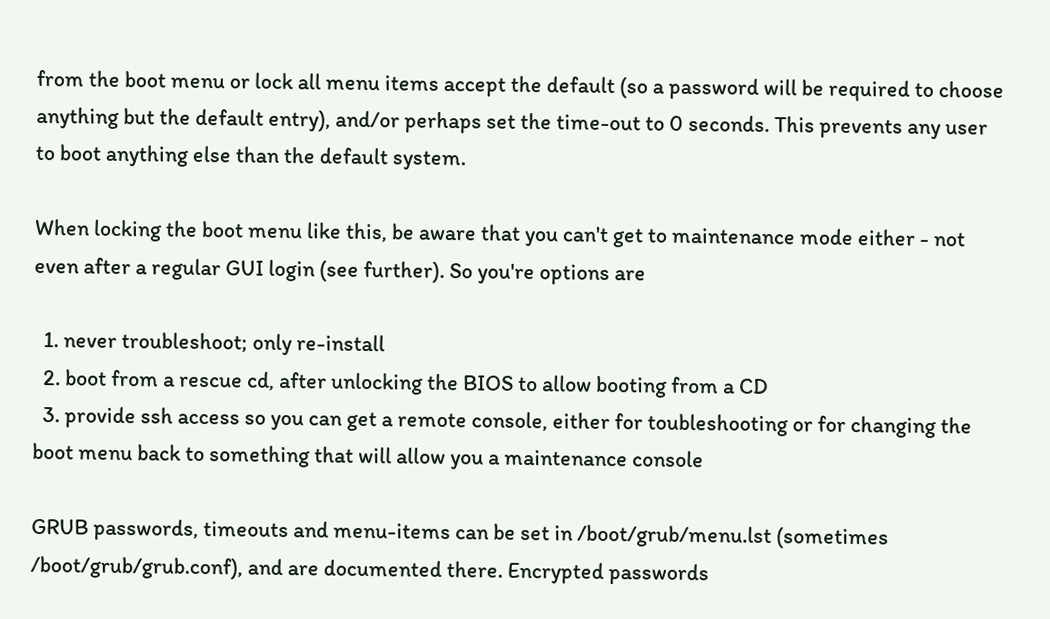from the boot menu or lock all menu items accept the default (so a password will be required to choose anything but the default entry), and/or perhaps set the time-out to 0 seconds. This prevents any user to boot anything else than the default system.

When locking the boot menu like this, be aware that you can't get to maintenance mode either - not even after a regular GUI login (see further). So you're options are

  1. never troubleshoot; only re-install
  2. boot from a rescue cd, after unlocking the BIOS to allow booting from a CD
  3. provide ssh access so you can get a remote console, either for toubleshooting or for changing the boot menu back to something that will allow you a maintenance console

GRUB passwords, timeouts and menu-items can be set in /boot/grub/menu.lst (sometimes /boot/grub/grub.conf), and are documented there. Encrypted passwords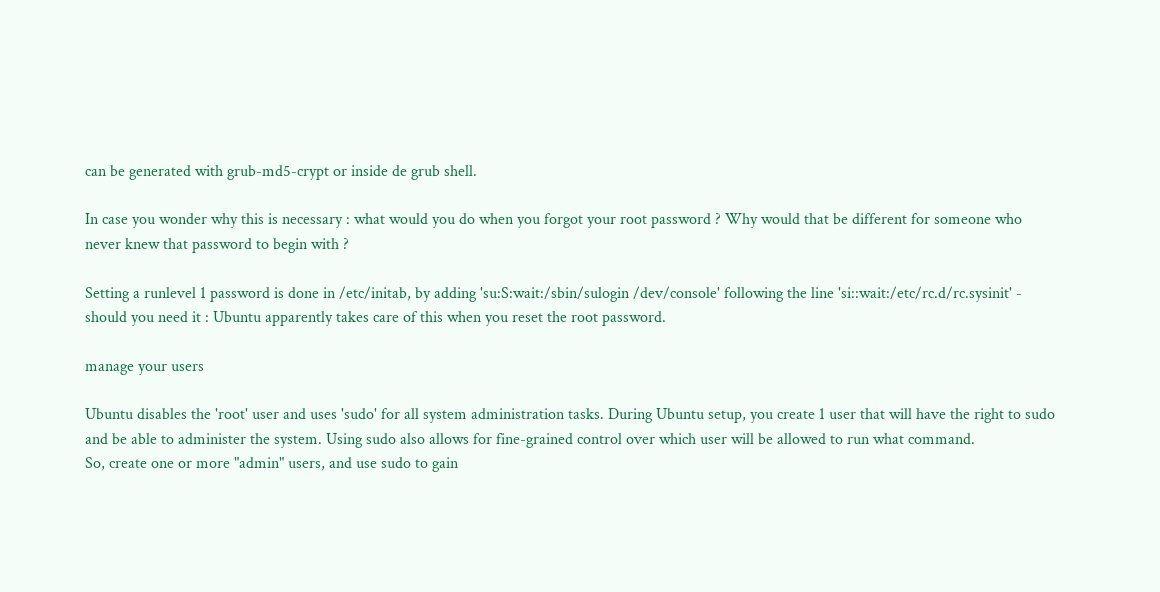can be generated with grub-md5-crypt or inside de grub shell.

In case you wonder why this is necessary : what would you do when you forgot your root password ? Why would that be different for someone who never knew that password to begin with ?

Setting a runlevel 1 password is done in /etc/initab, by adding 'su:S:wait:/sbin/sulogin /dev/console' following the line 'si::wait:/etc/rc.d/rc.sysinit' - should you need it : Ubuntu apparently takes care of this when you reset the root password.

manage your users

Ubuntu disables the 'root' user and uses 'sudo' for all system administration tasks. During Ubuntu setup, you create 1 user that will have the right to sudo and be able to administer the system. Using sudo also allows for fine-grained control over which user will be allowed to run what command.
So, create one or more "admin" users, and use sudo to gain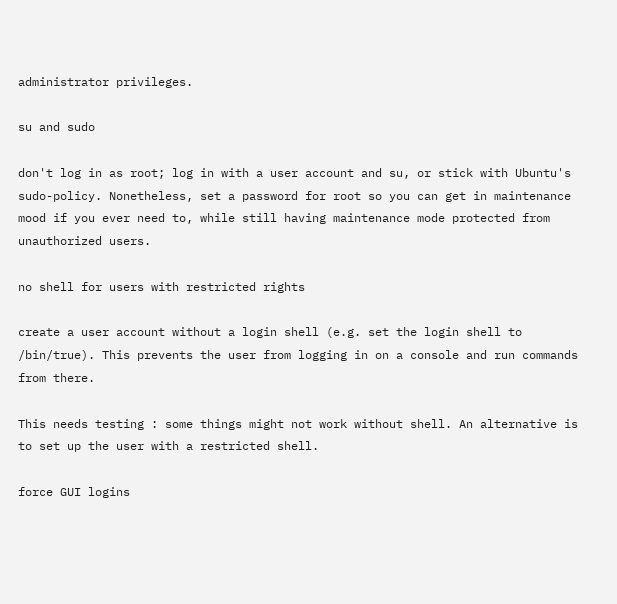administrator privileges.

su and sudo

don't log in as root; log in with a user account and su, or stick with Ubuntu's sudo-policy. Nonetheless, set a password for root so you can get in maintenance mood if you ever need to, while still having maintenance mode protected from unauthorized users.

no shell for users with restricted rights

create a user account without a login shell (e.g. set the login shell to /bin/true). This prevents the user from logging in on a console and run commands from there.

This needs testing : some things might not work without shell. An alternative is to set up the user with a restricted shell.

force GUI logins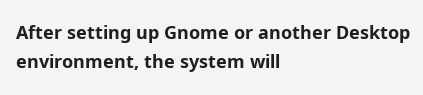After setting up Gnome or another Desktop environment, the system will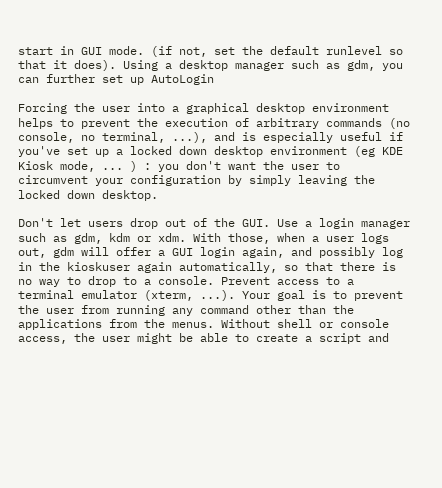start in GUI mode. (if not, set the default runlevel so that it does). Using a desktop manager such as gdm, you can further set up AutoLogin

Forcing the user into a graphical desktop environment helps to prevent the execution of arbitrary commands (no console, no terminal, ...), and is especially useful if you've set up a locked down desktop environment (eg KDE Kiosk mode, ... ) : you don't want the user to circumvent your configuration by simply leaving the locked down desktop.

Don't let users drop out of the GUI. Use a login manager such as gdm, kdm or xdm. With those, when a user logs out, gdm will offer a GUI login again, and possibly log in the kioskuser again automatically, so that there is no way to drop to a console. Prevent access to a terminal emulator (xterm, ...). Your goal is to prevent the user from running any command other than the applications from the menus. Without shell or console access, the user might be able to create a script and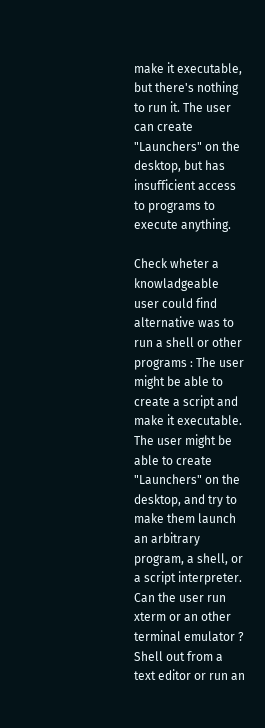make it executable, but there's nothing to run it. The user can create "Launchers" on the desktop, but has insufficient access to programs to execute anything.

Check wheter a knowladgeable user could find alternative was to run a shell or other programs : The user might be able to create a script and make it executable. The user might be able to create "Launchers" on the desktop, and try to make them launch an arbitrary program, a shell, or a script interpreter. Can the user run xterm or an other terminal emulator ? Shell out from a text editor or run an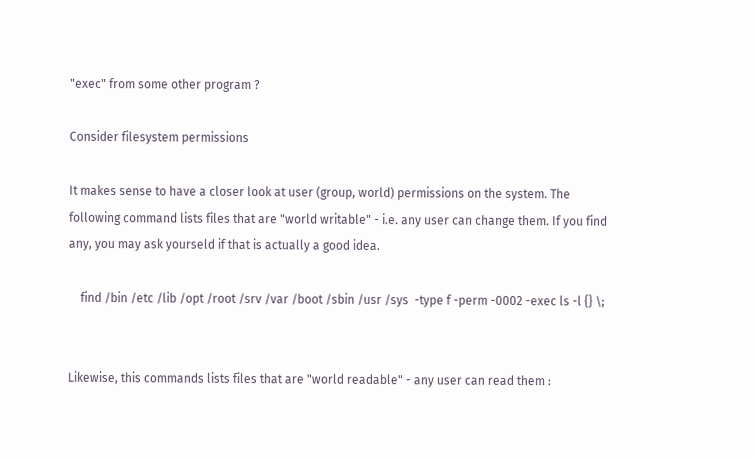"exec" from some other program ?

Consider filesystem permissions

It makes sense to have a closer look at user (group, world) permissions on the system. The following command lists files that are "world writable" - i.e. any user can change them. If you find any, you may ask yourseld if that is actually a good idea.

    find /bin /etc /lib /opt /root /srv /var /boot /sbin /usr /sys  -type f -perm -0002 -exec ls -l {} \;


Likewise, this commands lists files that are "world readable" - any user can read them :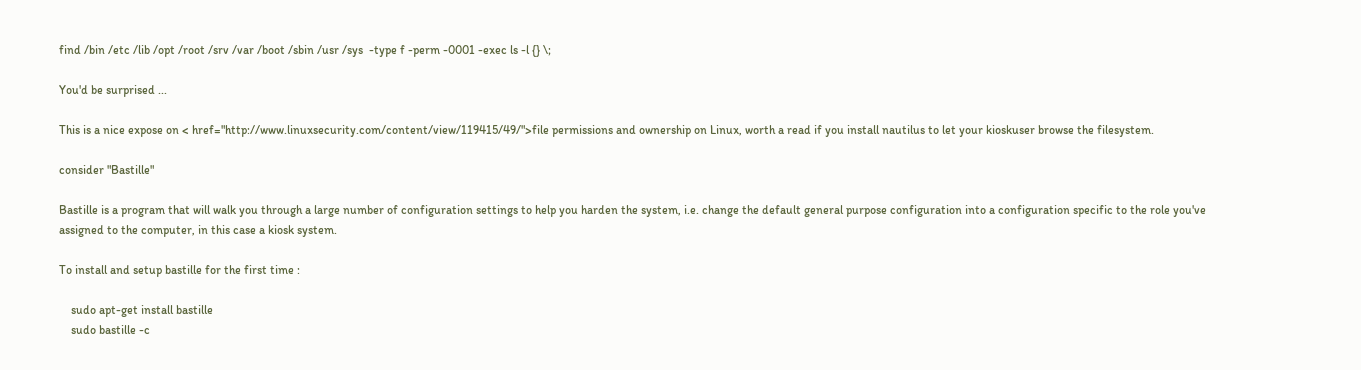find /bin /etc /lib /opt /root /srv /var /boot /sbin /usr /sys  -type f -perm -0001 -exec ls -l {} \;

You'd be surprised ...

This is a nice expose on < href="http://www.linuxsecurity.com/content/view/119415/49/">file permissions and ownership on Linux, worth a read if you install nautilus to let your kioskuser browse the filesystem.

consider "Bastille"

Bastille is a program that will walk you through a large number of configuration settings to help you harden the system, i.e. change the default general purpose configuration into a configuration specific to the role you've assigned to the computer, in this case a kiosk system.

To install and setup bastille for the first time :

    sudo apt-get install bastille
    sudo bastille -c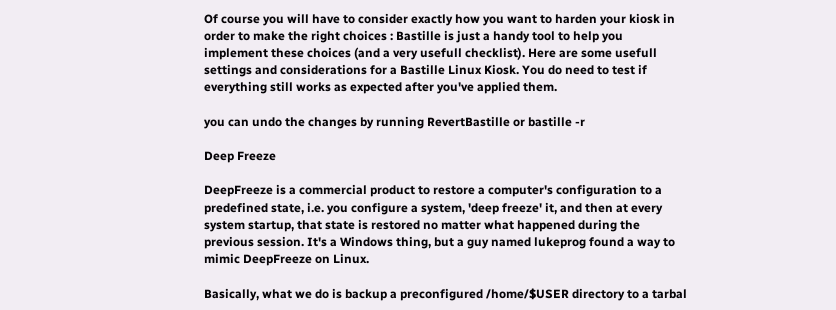Of course you will have to consider exactly how you want to harden your kiosk in order to make the right choices : Bastille is just a handy tool to help you implement these choices (and a very usefull checklist). Here are some usefull settings and considerations for a Bastille Linux Kiosk. You do need to test if everything still works as expected after you've applied them.

you can undo the changes by running RevertBastille or bastille -r

Deep Freeze

DeepFreeze is a commercial product to restore a computer's configuration to a predefined state, i.e. you configure a system, 'deep freeze' it, and then at every system startup, that state is restored no matter what happened during the previous session. It's a Windows thing, but a guy named lukeprog found a way to mimic DeepFreeze on Linux.

Basically, what we do is backup a preconfigured /home/$USER directory to a tarbal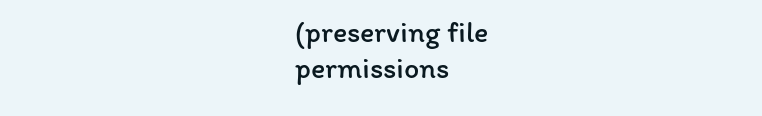(preserving file permissions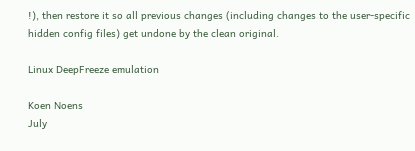!), then restore it so all previous changes (including changes to the user-specific hidden config files) get undone by the clean original.

Linux DeepFreeze emulation

Koen Noens
July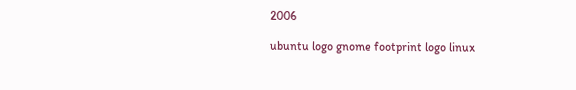2006

ubuntu logo gnome footprint logo linux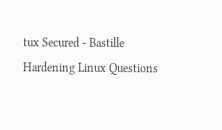tux Secured - Bastille Hardening Linux Questions